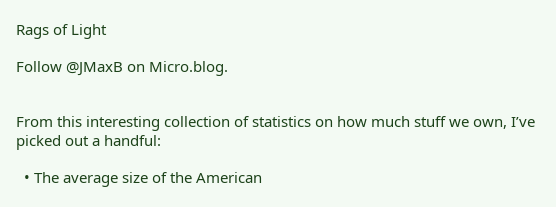Rags of Light

Follow @JMaxB on Micro.blog.


From this interesting collection of statistics on how much stuff we own, I’ve picked out a handful:

  • The average size of the American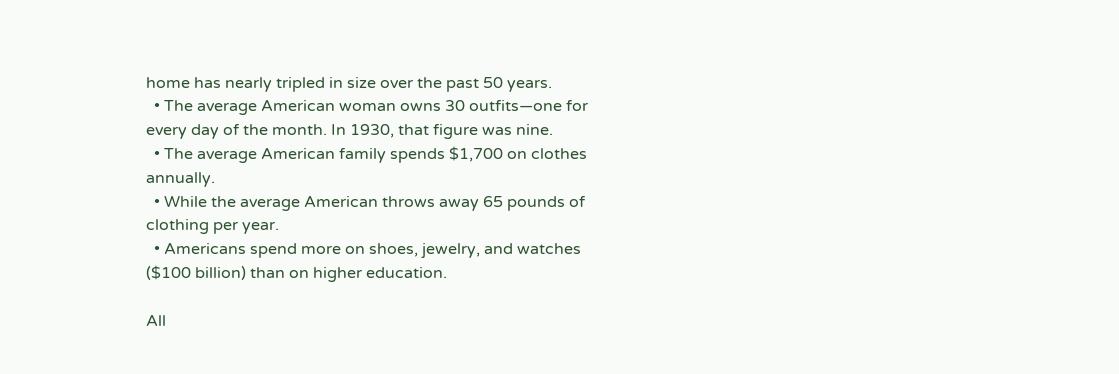home has nearly tripled in size over the past 50 years.
  • The average American woman owns 30 outfits—one for every day of the month. In 1930, that figure was nine.
  • The average American family spends $1,700 on clothes annually.
  • While the average American throws away 65 pounds of clothing per year.
  • Americans spend more on shoes, jewelry, and watches ($100 billion) than on higher education.

All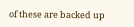of these are backed up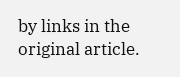by links in the original article.